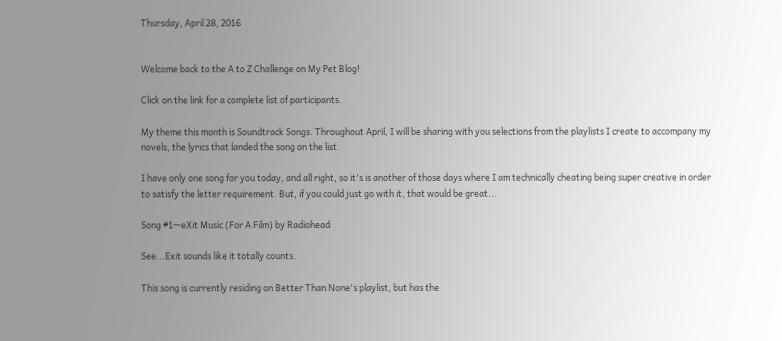Thursday, April 28, 2016


Welcome back to the A to Z Challenge on My Pet Blog!

Click on the link for a complete list of participants.

My theme this month is Soundtrack Songs. Throughout April, I will be sharing with you selections from the playlists I create to accompany my novels, the lyrics that landed the song on the list.

I have only one song for you today, and all right, so it's is another of those days where I am technically cheating being super creative in order to satisfy the letter requirement. But, if you could just go with it, that would be great...

Song #1—eXit Music (For A Film) by Radiohead

See...Exit sounds like it totally counts.

This song is currently residing on Better Than None's playlist, but has the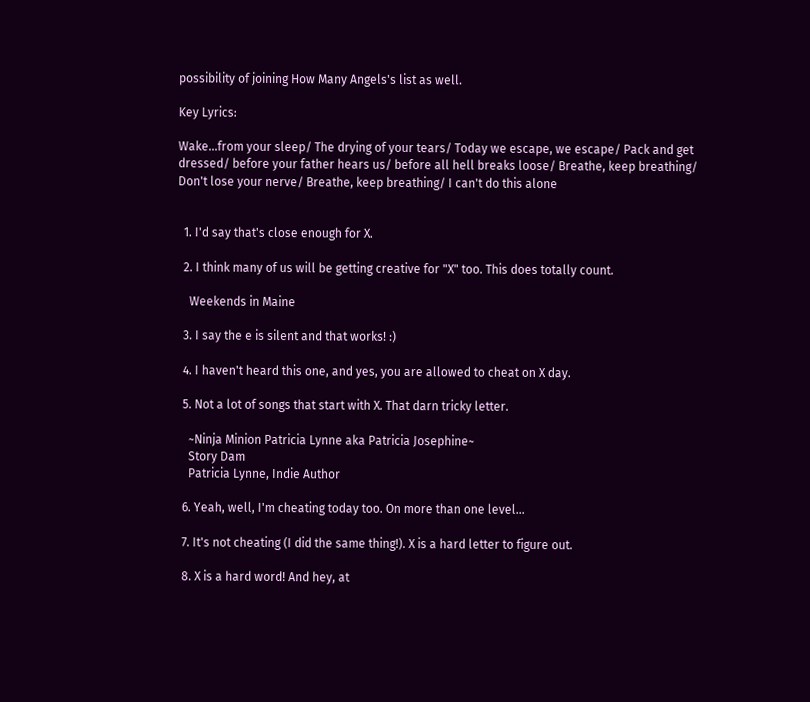possibility of joining How Many Angels's list as well.

Key Lyrics:

Wake...from your sleep/ The drying of your tears/ Today we escape, we escape/ Pack and get dressed/ before your father hears us/ before all hell breaks loose/ Breathe, keep breathing/ Don't lose your nerve/ Breathe, keep breathing/ I can't do this alone


  1. I'd say that's close enough for X.

  2. I think many of us will be getting creative for "X" too. This does totally count.

    Weekends in Maine

  3. I say the e is silent and that works! :)

  4. I haven't heard this one, and yes, you are allowed to cheat on X day.

  5. Not a lot of songs that start with X. That darn tricky letter.

    ~Ninja Minion Patricia Lynne aka Patricia Josephine~
    Story Dam
    Patricia Lynne, Indie Author

  6. Yeah, well, I'm cheating today too. On more than one level...

  7. It's not cheating (I did the same thing!). X is a hard letter to figure out.

  8. X is a hard word! And hey, at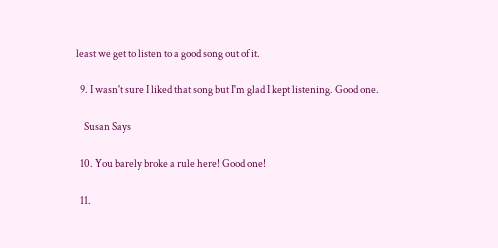least we get to listen to a good song out of it.

  9. I wasn't sure I liked that song but I'm glad I kept listening. Good one.

    Susan Says

  10. You barely broke a rule here! Good one!

  11.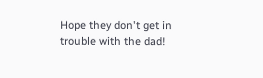Hope they don't get in trouble with the dad!